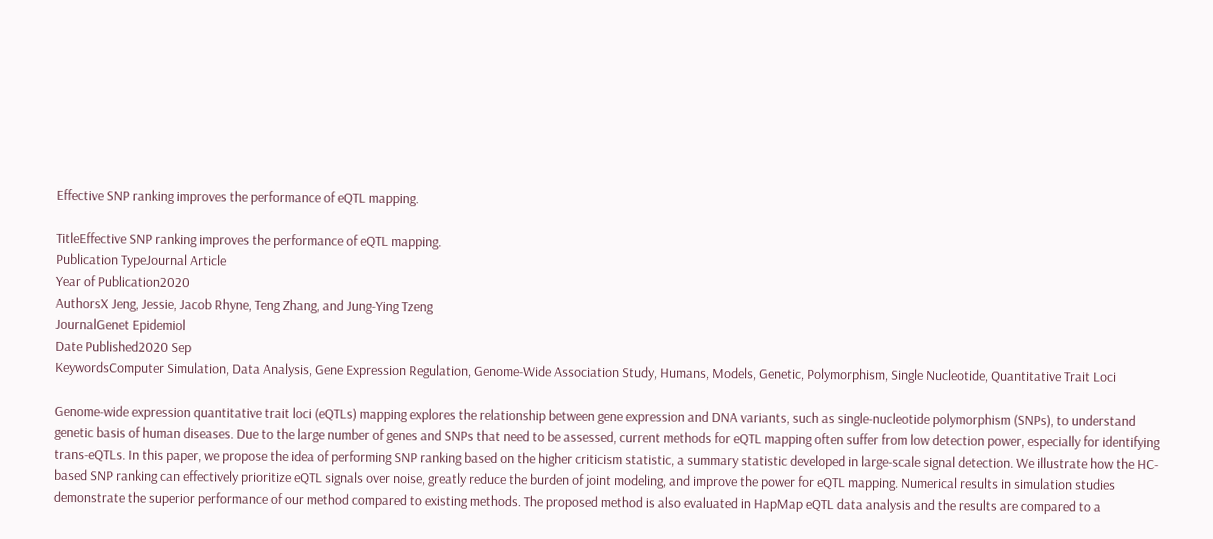Effective SNP ranking improves the performance of eQTL mapping.

TitleEffective SNP ranking improves the performance of eQTL mapping.
Publication TypeJournal Article
Year of Publication2020
AuthorsX Jeng, Jessie, Jacob Rhyne, Teng Zhang, and Jung-Ying Tzeng
JournalGenet Epidemiol
Date Published2020 Sep
KeywordsComputer Simulation, Data Analysis, Gene Expression Regulation, Genome-Wide Association Study, Humans, Models, Genetic, Polymorphism, Single Nucleotide, Quantitative Trait Loci

Genome-wide expression quantitative trait loci (eQTLs) mapping explores the relationship between gene expression and DNA variants, such as single-nucleotide polymorphism (SNPs), to understand genetic basis of human diseases. Due to the large number of genes and SNPs that need to be assessed, current methods for eQTL mapping often suffer from low detection power, especially for identifying trans-eQTLs. In this paper, we propose the idea of performing SNP ranking based on the higher criticism statistic, a summary statistic developed in large-scale signal detection. We illustrate how the HC-based SNP ranking can effectively prioritize eQTL signals over noise, greatly reduce the burden of joint modeling, and improve the power for eQTL mapping. Numerical results in simulation studies demonstrate the superior performance of our method compared to existing methods. The proposed method is also evaluated in HapMap eQTL data analysis and the results are compared to a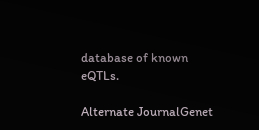database of known eQTLs.

Alternate JournalGenet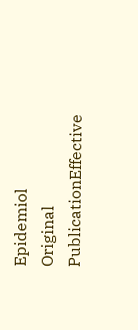Epidemiol
Original PublicationEffective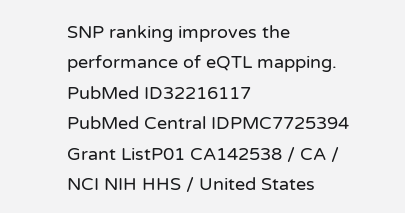SNP ranking improves the performance of eQTL mapping.
PubMed ID32216117
PubMed Central IDPMC7725394
Grant ListP01 CA142538 / CA / NCI NIH HHS / United States